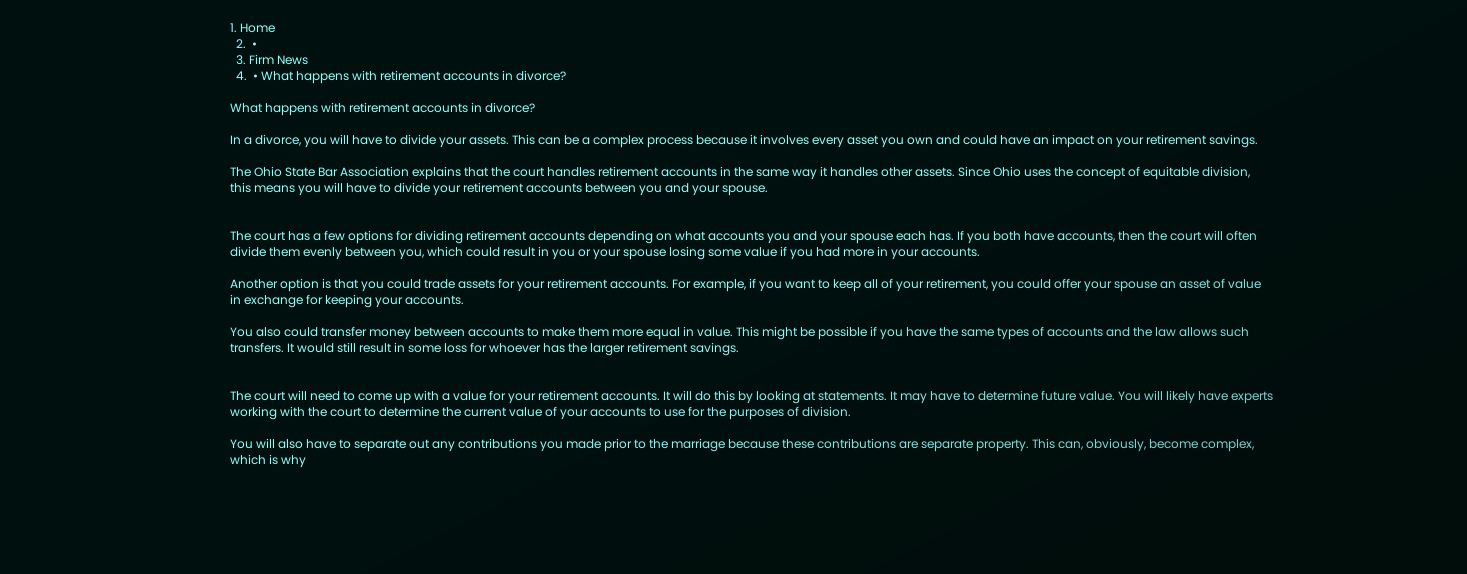1. Home
  2.  •
  3. Firm News
  4.  • What happens with retirement accounts in divorce?

What happens with retirement accounts in divorce?

In a divorce, you will have to divide your assets. This can be a complex process because it involves every asset you own and could have an impact on your retirement savings.

The Ohio State Bar Association explains that the court handles retirement accounts in the same way it handles other assets. Since Ohio uses the concept of equitable division, this means you will have to divide your retirement accounts between you and your spouse.


The court has a few options for dividing retirement accounts depending on what accounts you and your spouse each has. If you both have accounts, then the court will often divide them evenly between you, which could result in you or your spouse losing some value if you had more in your accounts.

Another option is that you could trade assets for your retirement accounts. For example, if you want to keep all of your retirement, you could offer your spouse an asset of value in exchange for keeping your accounts.

You also could transfer money between accounts to make them more equal in value. This might be possible if you have the same types of accounts and the law allows such transfers. It would still result in some loss for whoever has the larger retirement savings.


The court will need to come up with a value for your retirement accounts. It will do this by looking at statements. It may have to determine future value. You will likely have experts working with the court to determine the current value of your accounts to use for the purposes of division.

You will also have to separate out any contributions you made prior to the marriage because these contributions are separate property. This can, obviously, become complex, which is why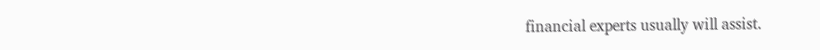financial experts usually will assist.